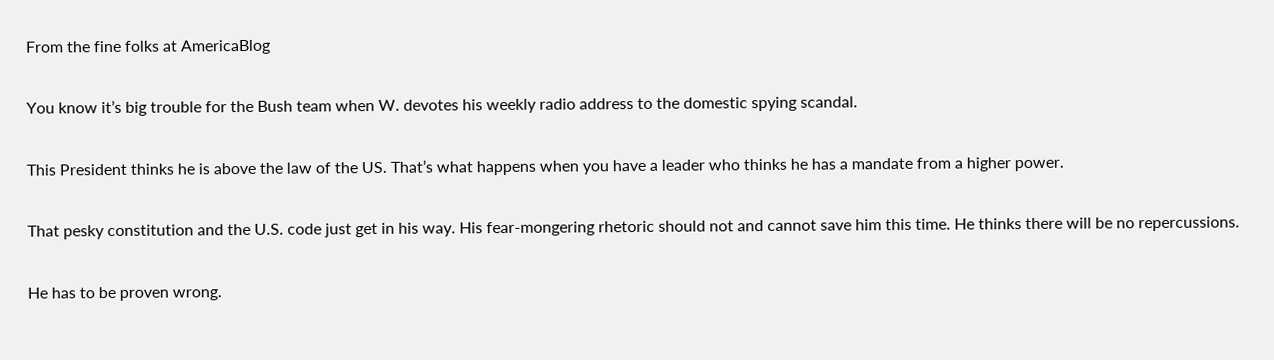From the fine folks at AmericaBlog

You know it’s big trouble for the Bush team when W. devotes his weekly radio address to the domestic spying scandal.

This President thinks he is above the law of the US. That’s what happens when you have a leader who thinks he has a mandate from a higher power.

That pesky constitution and the U.S. code just get in his way. His fear-mongering rhetoric should not and cannot save him this time. He thinks there will be no repercussions.

He has to be proven wrong.